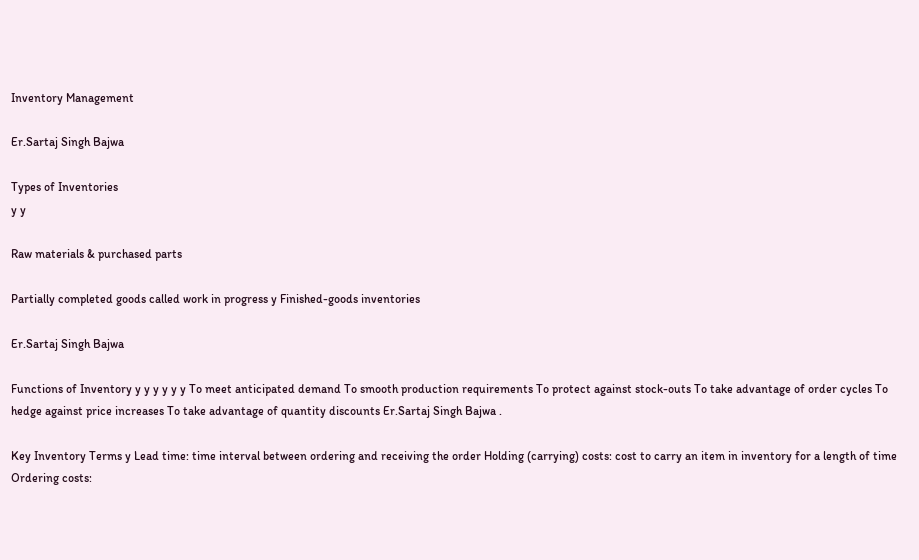Inventory Management

Er.Sartaj Singh Bajwa

Types of Inventories
y y

Raw materials & purchased parts

Partially completed goods called work in progress y Finished-goods inventories

Er.Sartaj Singh Bajwa

Functions of Inventory y y y y y y To meet anticipated demand To smooth production requirements To protect against stock-outs To take advantage of order cycles To hedge against price increases To take advantage of quantity discounts Er.Sartaj Singh Bajwa .

Key Inventory Terms y Lead time: time interval between ordering and receiving the order Holding (carrying) costs: cost to carry an item in inventory for a length of time Ordering costs: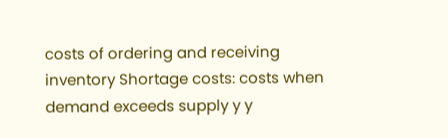costs of ordering and receiving inventory Shortage costs: costs when demand exceeds supply y y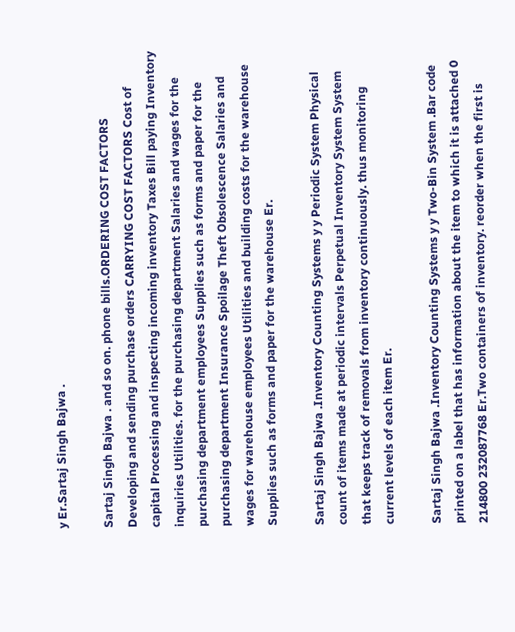y Er.Sartaj Singh Bajwa .

Sartaj Singh Bajwa . and so on. phone bills.ORDERING COST FACTORS Developing and sending purchase orders CARRYING COST FACTORS Cost of capital Processing and inspecting incoming inventory Taxes Bill paying Inventory inquiries Utilities. for the purchasing department Salaries and wages for the purchasing department employees Supplies such as forms and paper for the purchasing department Insurance Spoilage Theft Obsolescence Salaries and wages for warehouse employees Utilities and building costs for the warehouse Supplies such as forms and paper for the warehouse Er.

Sartaj Singh Bajwa .Inventory Counting Systems y y Periodic System Physical count of items made at periodic intervals Perpetual Inventory System System that keeps track of removals from inventory continuously. thus monitoring current levels of each item Er.

Sartaj Singh Bajwa .Inventory Counting Systems y y Two-Bin System .Bar code printed on a label that has information about the item to which it is attached 0 214800 232087768 Er.Two containers of inventory. reorder when the first is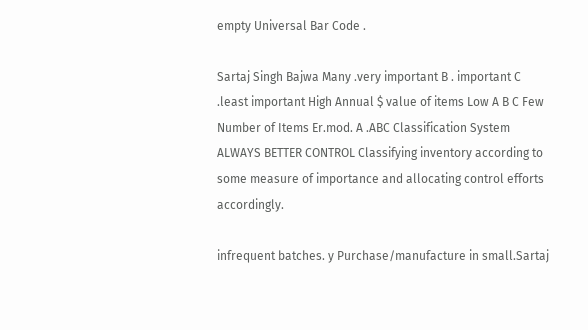empty Universal Bar Code .

Sartaj Singh Bajwa Many .very important B . important C .least important High Annual $ value of items Low A B C Few Number of Items Er.mod. A .ABC Classification System ALWAYS BETTER CONTROL Classifying inventory according to some measure of importance and allocating control efforts accordingly.

infrequent batches. y Purchase/manufacture in small.Sartaj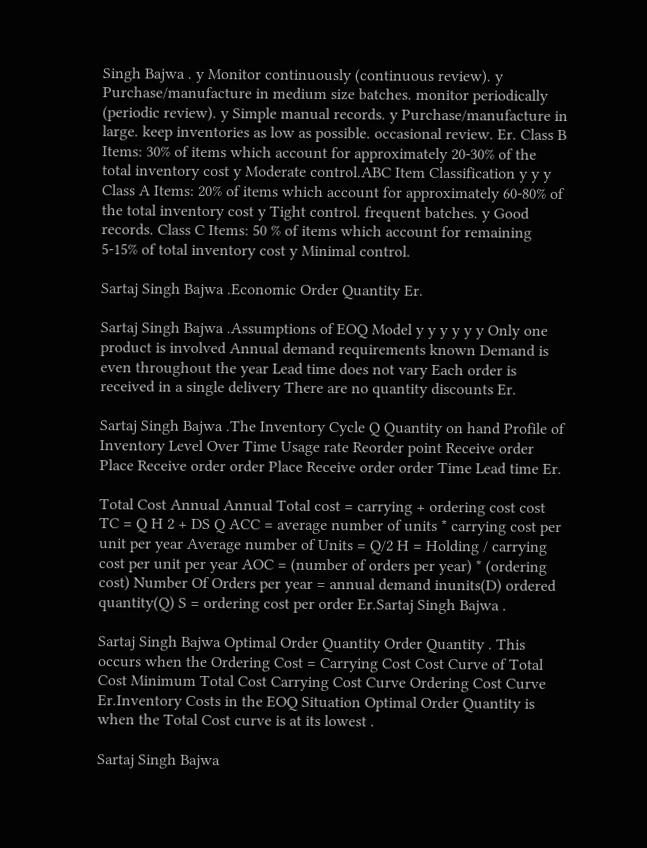Singh Bajwa . y Monitor continuously (continuous review). y Purchase/manufacture in medium size batches. monitor periodically (periodic review). y Simple manual records. y Purchase/manufacture in large. keep inventories as low as possible. occasional review. Er. Class B Items: 30% of items which account for approximately 20-30% of the total inventory cost y Moderate control.ABC Item Classification y y y Class A Items: 20% of items which account for approximately 60-80% of the total inventory cost y Tight control. frequent batches. y Good records. Class C Items: 50 % of items which account for remaining 5-15% of total inventory cost y Minimal control.

Sartaj Singh Bajwa .Economic Order Quantity Er.

Sartaj Singh Bajwa .Assumptions of EOQ Model y y y y y y Only one product is involved Annual demand requirements known Demand is even throughout the year Lead time does not vary Each order is received in a single delivery There are no quantity discounts Er.

Sartaj Singh Bajwa .The Inventory Cycle Q Quantity on hand Profile of Inventory Level Over Time Usage rate Reorder point Receive order Place Receive order order Place Receive order order Time Lead time Er.

Total Cost Annual Annual Total cost = carrying + ordering cost cost TC = Q H 2 + DS Q ACC = average number of units * carrying cost per unit per year Average number of Units = Q/2 H = Holding / carrying cost per unit per year AOC = (number of orders per year) * (ordering cost) Number Of Orders per year = annual demand inunits(D) ordered quantity(Q) S = ordering cost per order Er.Sartaj Singh Bajwa .

Sartaj Singh Bajwa Optimal Order Quantity Order Quantity . This occurs when the Ordering Cost = Carrying Cost Cost Curve of Total Cost Minimum Total Cost Carrying Cost Curve Ordering Cost Curve Er.Inventory Costs in the EOQ Situation Optimal Order Quantity is when the Total Cost curve is at its lowest .

Sartaj Singh Bajwa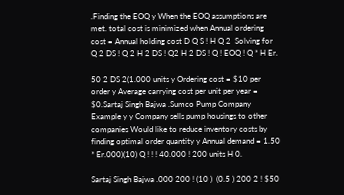.Finding the EOQ y When the EOQ assumptions are met. total cost is minimized when Annual ordering cost = Annual holding cost D Q S ! H Q 2  Solving for Q 2 DS ! Q 2 H 2 DS ! Q2 H 2 DS ! Q ! EOQ ! Q * H Er.

50 2 DS 2(1.000 units y Ordering cost = $10 per order y Average carrying cost per unit per year = $0.Sartaj Singh Bajwa .Sumco Pump Company Example y y Company sells pump housings to other companies Would like to reduce inventory costs by finding optimal order quantity y Annual demand = 1.50 * Er.000)(10) Q ! ! ! 40.000 ! 200 units H 0.

Sartaj Singh Bajwa .000 200 ! (10 )  (0.5 ) 200 2 ! $50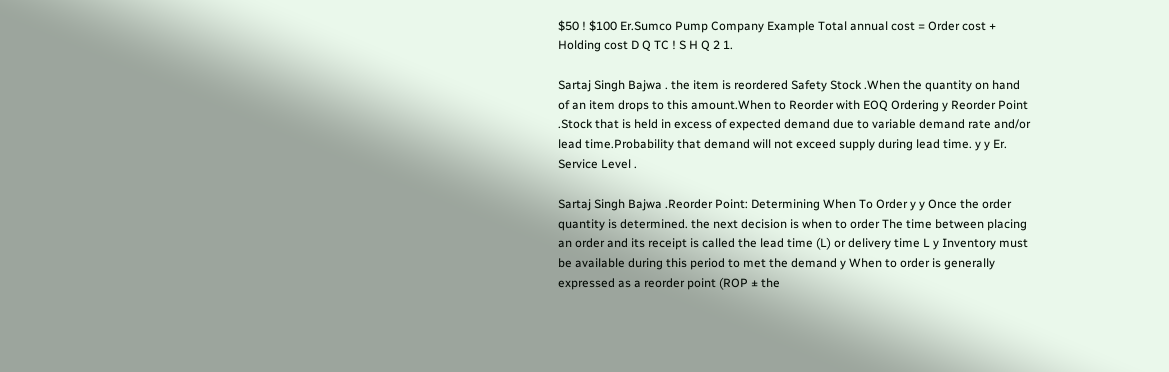$50 ! $100 Er.Sumco Pump Company Example Total annual cost = Order cost + Holding cost D Q TC ! S H Q 2 1.

Sartaj Singh Bajwa . the item is reordered Safety Stock .When the quantity on hand of an item drops to this amount.When to Reorder with EOQ Ordering y Reorder Point .Stock that is held in excess of expected demand due to variable demand rate and/or lead time.Probability that demand will not exceed supply during lead time. y y Er. Service Level .

Sartaj Singh Bajwa .Reorder Point: Determining When To Order y y Once the order quantity is determined. the next decision is when to order The time between placing an order and its receipt is called the lead time (L) or delivery time L y Inventory must be available during this period to met the demand y When to order is generally expressed as a reorder point (ROP ± the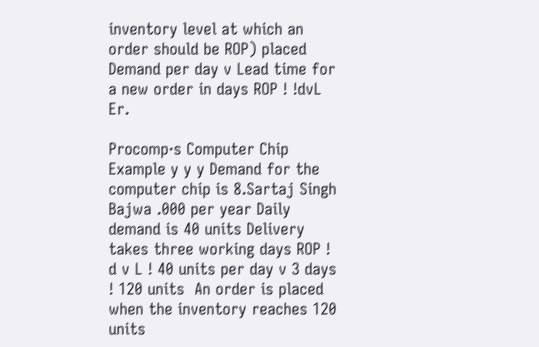inventory level at which an order should be ROP) placed Demand per day v Lead time for a new order in days ROP ! !dvL Er.

Procomp·s Computer Chip Example y y y Demand for the computer chip is 8.Sartaj Singh Bajwa .000 per year Daily demand is 40 units Delivery takes three working days ROP ! d v L ! 40 units per day v 3 days ! 120 units  An order is placed when the inventory reaches 120 units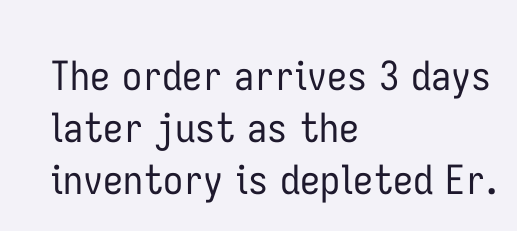The order arrives 3 days later just as the inventory is depleted Er.